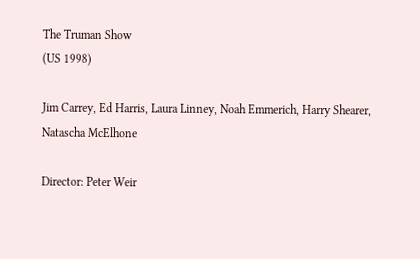The Truman Show
(US 1998)

Jim Carrey, Ed Harris, Laura Linney, Noah Emmerich, Harry Shearer, Natascha McElhone

Director: Peter Weir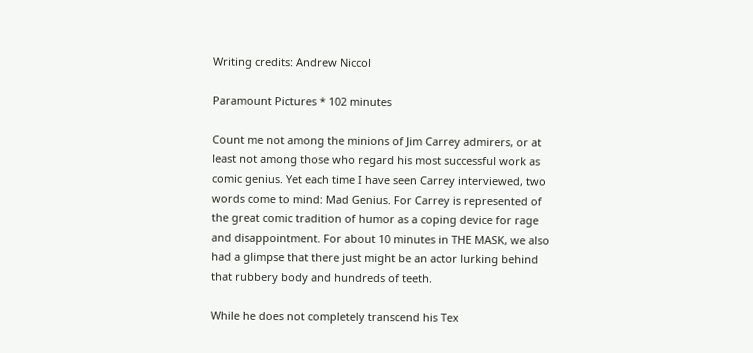Writing credits: Andrew Niccol

Paramount Pictures * 102 minutes

Count me not among the minions of Jim Carrey admirers, or at least not among those who regard his most successful work as comic genius. Yet each time I have seen Carrey interviewed, two words come to mind: Mad Genius. For Carrey is represented of the great comic tradition of humor as a coping device for rage and disappointment. For about 10 minutes in THE MASK, we also had a glimpse that there just might be an actor lurking behind that rubbery body and hundreds of teeth.

While he does not completely transcend his Tex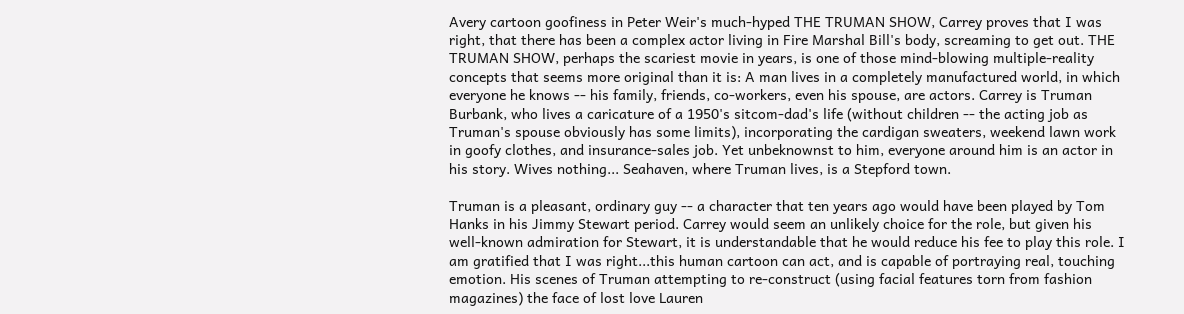Avery cartoon goofiness in Peter Weir's much-hyped THE TRUMAN SHOW, Carrey proves that I was right, that there has been a complex actor living in Fire Marshal Bill's body, screaming to get out. THE TRUMAN SHOW, perhaps the scariest movie in years, is one of those mind-blowing multiple-reality concepts that seems more original than it is: A man lives in a completely manufactured world, in which everyone he knows -- his family, friends, co-workers, even his spouse, are actors. Carrey is Truman Burbank, who lives a caricature of a 1950's sitcom-dad's life (without children -- the acting job as Truman's spouse obviously has some limits), incorporating the cardigan sweaters, weekend lawn work in goofy clothes, and insurance-sales job. Yet unbeknownst to him, everyone around him is an actor in his story. Wives nothing... Seahaven, where Truman lives, is a Stepford town.

Truman is a pleasant, ordinary guy -- a character that ten years ago would have been played by Tom Hanks in his Jimmy Stewart period. Carrey would seem an unlikely choice for the role, but given his well-known admiration for Stewart, it is understandable that he would reduce his fee to play this role. I am gratified that I was right...this human cartoon can act, and is capable of portraying real, touching emotion. His scenes of Truman attempting to re-construct (using facial features torn from fashion magazines) the face of lost love Lauren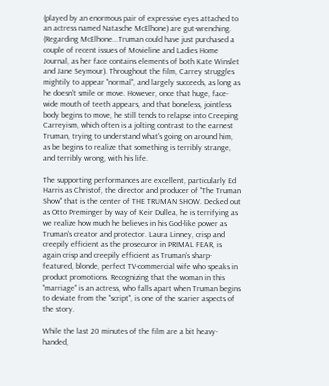(played by an enormous pair of expressive eyes attached to an actress named Natasche McElhone) are gut-wrenching. (Regarding McElhone...Truman could have just purchased a couple of recent issues of Movieline and Ladies Home Journal, as her face contains elements of both Kate Winslet and Jane Seymour). Throughout the film, Carrey struggles mightily to appear "normal", and largely succeeds, as long as he doesn't smile or move. However, once that huge, face-wide mouth of teeth appears, and that boneless, jointless body begins to move, he still tends to relapse into Creeping Carreyism, which often is a jolting contrast to the earnest Truman, trying to understand what's going on around him, as be begins to realize that something is terribly strange, and terribly wrong, with his life.

The supporting performances are excellent, particularly Ed Harris as Christof, the director and producer of "The Truman Show" that is the center of THE TRUMAN SHOW. Decked out as Otto Preminger by way of Keir Dullea, he is terrifying as we realize how much he believes in his God-like power as Truman's creator and protector. Laura Linney, crisp and creepily efficient as the prosecuror in PRIMAL FEAR, is again crisp and creepily efficient as Truman's sharp-featured, blonde, perfect TV-commercial wife who speaks in product promotions. Recognizing that the woman in this "marriage" is an actress, who falls apart when Truman begins to deviate from the "script", is one of the scarier aspects of the story.

While the last 20 minutes of the film are a bit heavy-handed,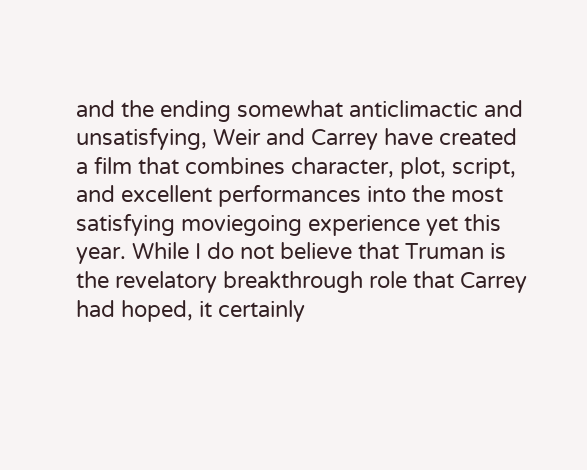and the ending somewhat anticlimactic and unsatisfying, Weir and Carrey have created a film that combines character, plot, script, and excellent performances into the most satisfying moviegoing experience yet this year. While I do not believe that Truman is the revelatory breakthrough role that Carrey had hoped, it certainly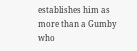establishes him as more than a Gumby who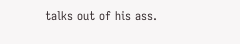talks out of his ass.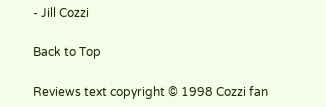- Jill Cozzi

Back to Top

Reviews text copyright © 1998 Cozzi fan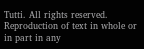Tutti. All rights reserved. Reproduction of text in whole or in part in any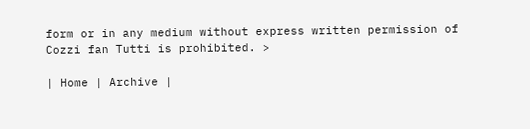form or in any medium without express written permission of Cozzi fan Tutti is prohibited. >

| Home | Archive |